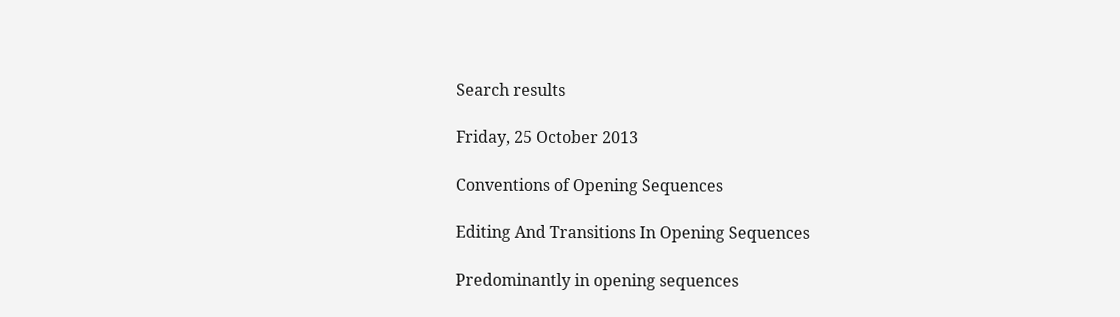Search results

Friday, 25 October 2013

Conventions of Opening Sequences

Editing And Transitions In Opening Sequences

Predominantly in opening sequences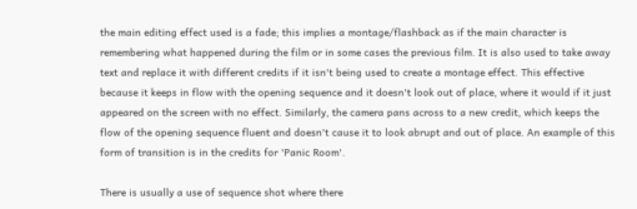the main editing effect used is a fade; this implies a montage/flashback as if the main character is remembering what happened during the film or in some cases the previous film. It is also used to take away text and replace it with different credits if it isn't being used to create a montage effect. This effective because it keeps in flow with the opening sequence and it doesn't look out of place, where it would if it just appeared on the screen with no effect. Similarly, the camera pans across to a new credit, which keeps the flow of the opening sequence fluent and doesn't cause it to look abrupt and out of place. An example of this form of transition is in the credits for 'Panic Room'.

There is usually a use of sequence shot where there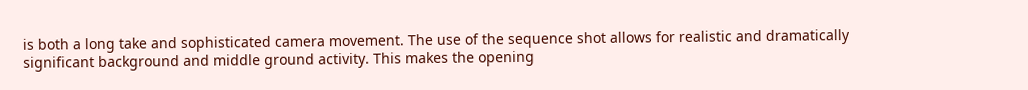is both a long take and sophisticated camera movement. The use of the sequence shot allows for realistic and dramatically significant background and middle ground activity. This makes the opening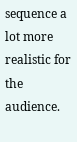sequence a lot more realistic for the audience.